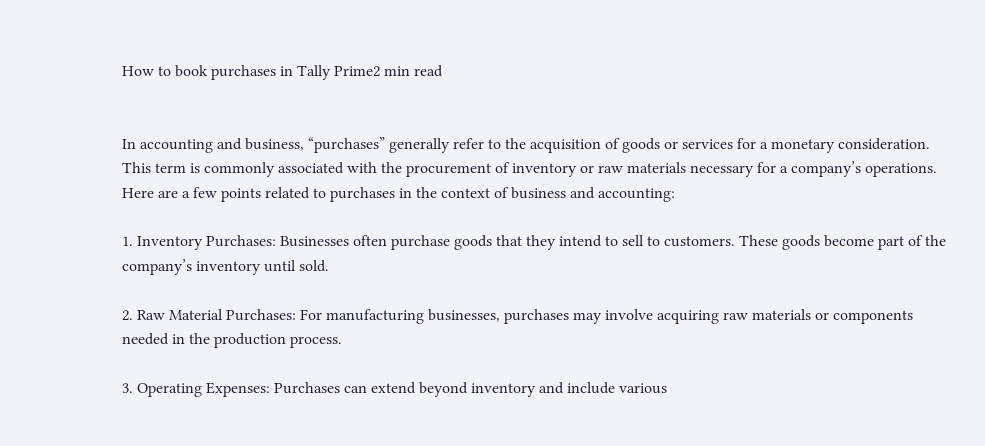How to book purchases in Tally Prime2 min read


In accounting and business, “purchases” generally refer to the acquisition of goods or services for a monetary consideration. This term is commonly associated with the procurement of inventory or raw materials necessary for a company’s operations. Here are a few points related to purchases in the context of business and accounting:

1. Inventory Purchases: Businesses often purchase goods that they intend to sell to customers. These goods become part of the company’s inventory until sold.

2. Raw Material Purchases: For manufacturing businesses, purchases may involve acquiring raw materials or components needed in the production process.

3. Operating Expenses: Purchases can extend beyond inventory and include various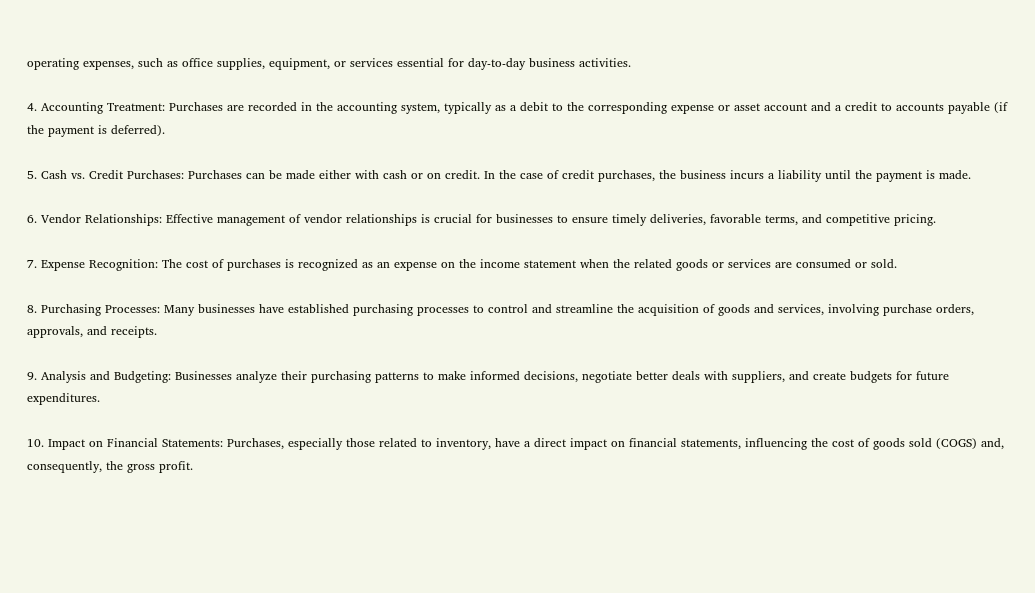operating expenses, such as office supplies, equipment, or services essential for day-to-day business activities.

4. Accounting Treatment: Purchases are recorded in the accounting system, typically as a debit to the corresponding expense or asset account and a credit to accounts payable (if the payment is deferred).

5. Cash vs. Credit Purchases: Purchases can be made either with cash or on credit. In the case of credit purchases, the business incurs a liability until the payment is made.

6. Vendor Relationships: Effective management of vendor relationships is crucial for businesses to ensure timely deliveries, favorable terms, and competitive pricing.

7. Expense Recognition: The cost of purchases is recognized as an expense on the income statement when the related goods or services are consumed or sold.

8. Purchasing Processes: Many businesses have established purchasing processes to control and streamline the acquisition of goods and services, involving purchase orders, approvals, and receipts.

9. Analysis and Budgeting: Businesses analyze their purchasing patterns to make informed decisions, negotiate better deals with suppliers, and create budgets for future expenditures.

10. Impact on Financial Statements: Purchases, especially those related to inventory, have a direct impact on financial statements, influencing the cost of goods sold (COGS) and, consequently, the gross profit.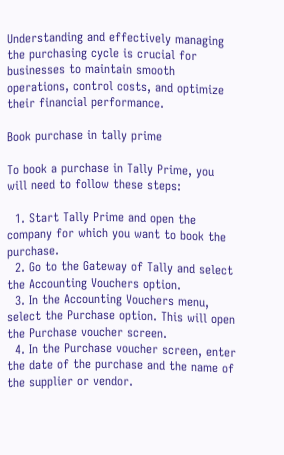Understanding and effectively managing the purchasing cycle is crucial for businesses to maintain smooth operations, control costs, and optimize their financial performance.

Book purchase in tally prime

To book a purchase in Tally Prime, you will need to follow these steps:

  1. Start Tally Prime and open the company for which you want to book the purchase.
  2. Go to the Gateway of Tally and select the Accounting Vouchers option.
  3. In the Accounting Vouchers menu, select the Purchase option. This will open the Purchase voucher screen.
  4. In the Purchase voucher screen, enter the date of the purchase and the name of the supplier or vendor.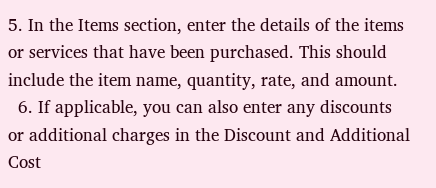5. In the Items section, enter the details of the items or services that have been purchased. This should include the item name, quantity, rate, and amount.
  6. If applicable, you can also enter any discounts or additional charges in the Discount and Additional Cost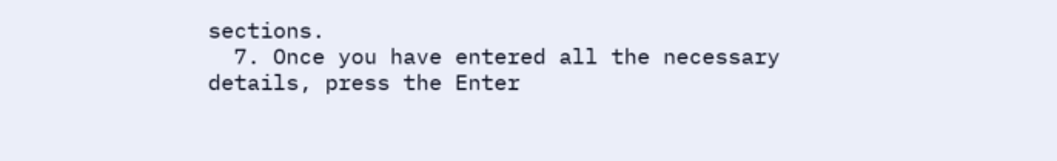sections.
  7. Once you have entered all the necessary details, press the Enter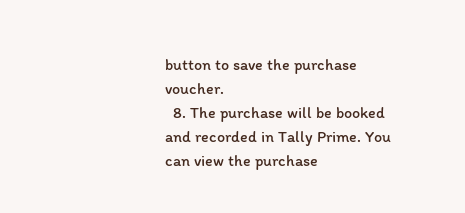button to save the purchase voucher.
  8. The purchase will be booked and recorded in Tally Prime. You can view the purchase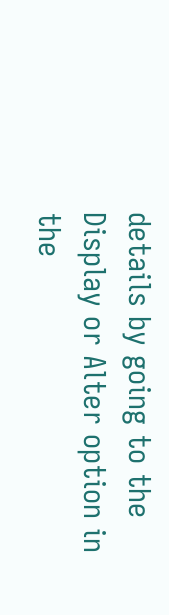details by going to the Display or Alter option in the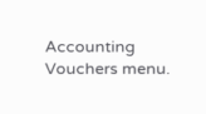Accounting Vouchers menu.